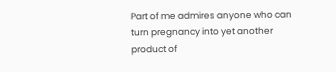Part of me admires anyone who can turn pregnancy into yet another product of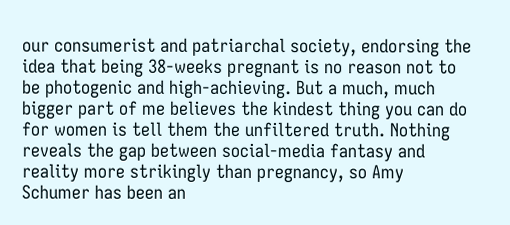our consumerist and patriarchal society, endorsing the idea that being 38-weeks pregnant is no reason not to be photogenic and high-achieving. But a much, much bigger part of me believes the kindest thing you can do for women is tell them the unfiltered truth. Nothing reveals the gap between social-media fantasy and reality more strikingly than pregnancy, so Amy Schumer has been an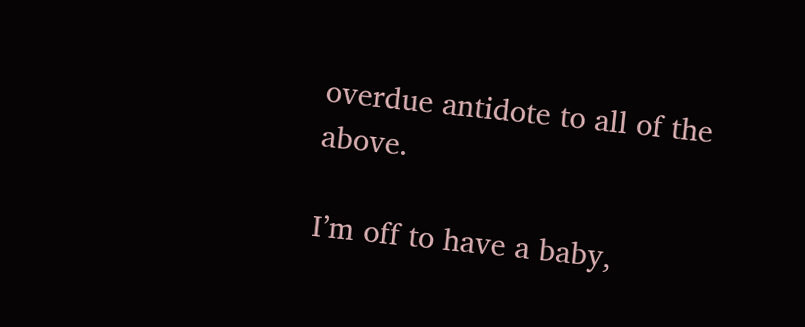overdue antidote to all of the above.

I’m off to have a baby,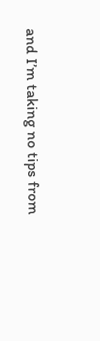and I’m taking no tips from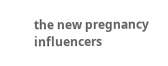the new pregnancy influencers